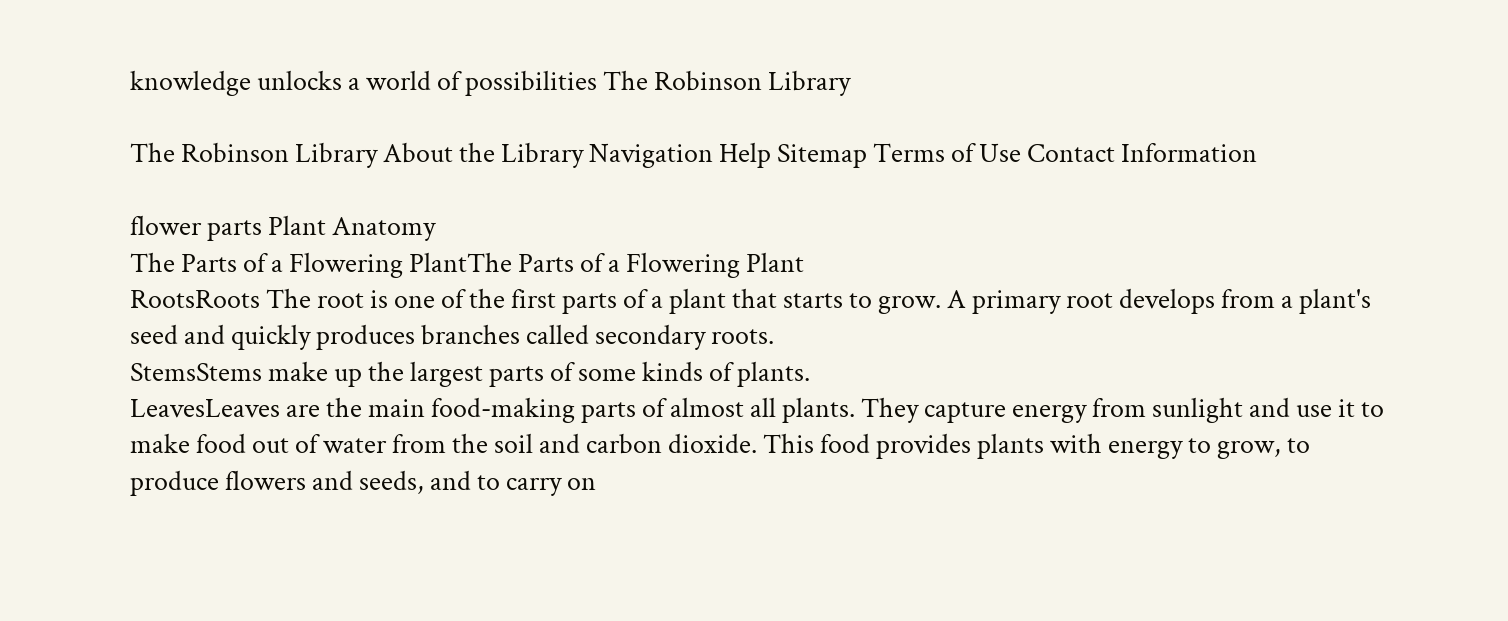knowledge unlocks a world of possibilities The Robinson Library

The Robinson Library About the Library Navigation Help Sitemap Terms of Use Contact Information

flower parts Plant Anatomy
The Parts of a Flowering PlantThe Parts of a Flowering Plant
RootsRoots The root is one of the first parts of a plant that starts to grow. A primary root develops from a plant's seed and quickly produces branches called secondary roots.
StemsStems make up the largest parts of some kinds of plants.
LeavesLeaves are the main food-making parts of almost all plants. They capture energy from sunlight and use it to make food out of water from the soil and carbon dioxide. This food provides plants with energy to grow, to produce flowers and seeds, and to carry on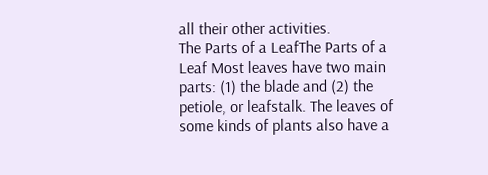all their other activities.
The Parts of a LeafThe Parts of a Leaf Most leaves have two main parts: (1) the blade and (2) the petiole, or leafstalk. The leaves of some kinds of plants also have a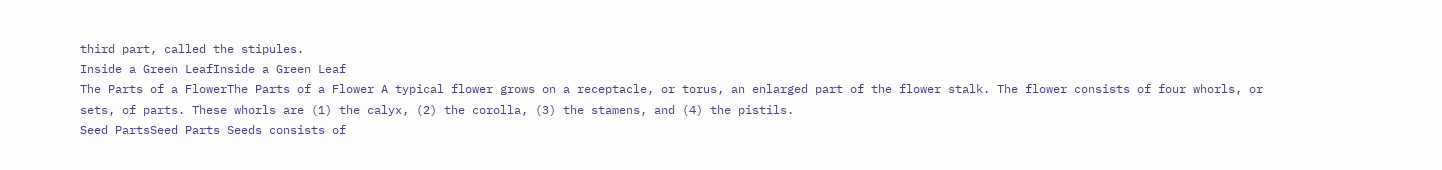third part, called the stipules.
Inside a Green LeafInside a Green Leaf
The Parts of a FlowerThe Parts of a Flower A typical flower grows on a receptacle, or torus, an enlarged part of the flower stalk. The flower consists of four whorls, or sets, of parts. These whorls are (1) the calyx, (2) the corolla, (3) the stamens, and (4) the pistils.
Seed PartsSeed Parts Seeds consists of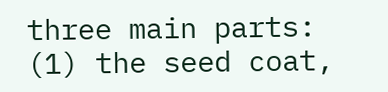three main parts: (1) the seed coat,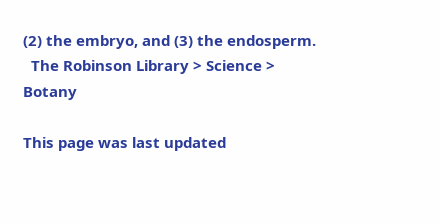(2) the embryo, and (3) the endosperm.
  The Robinson Library > Science > Botany

This page was last updated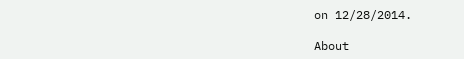on 12/28/2014.

About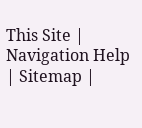This Site | Navigation Help | Sitemap |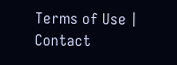Terms of Use | Contact